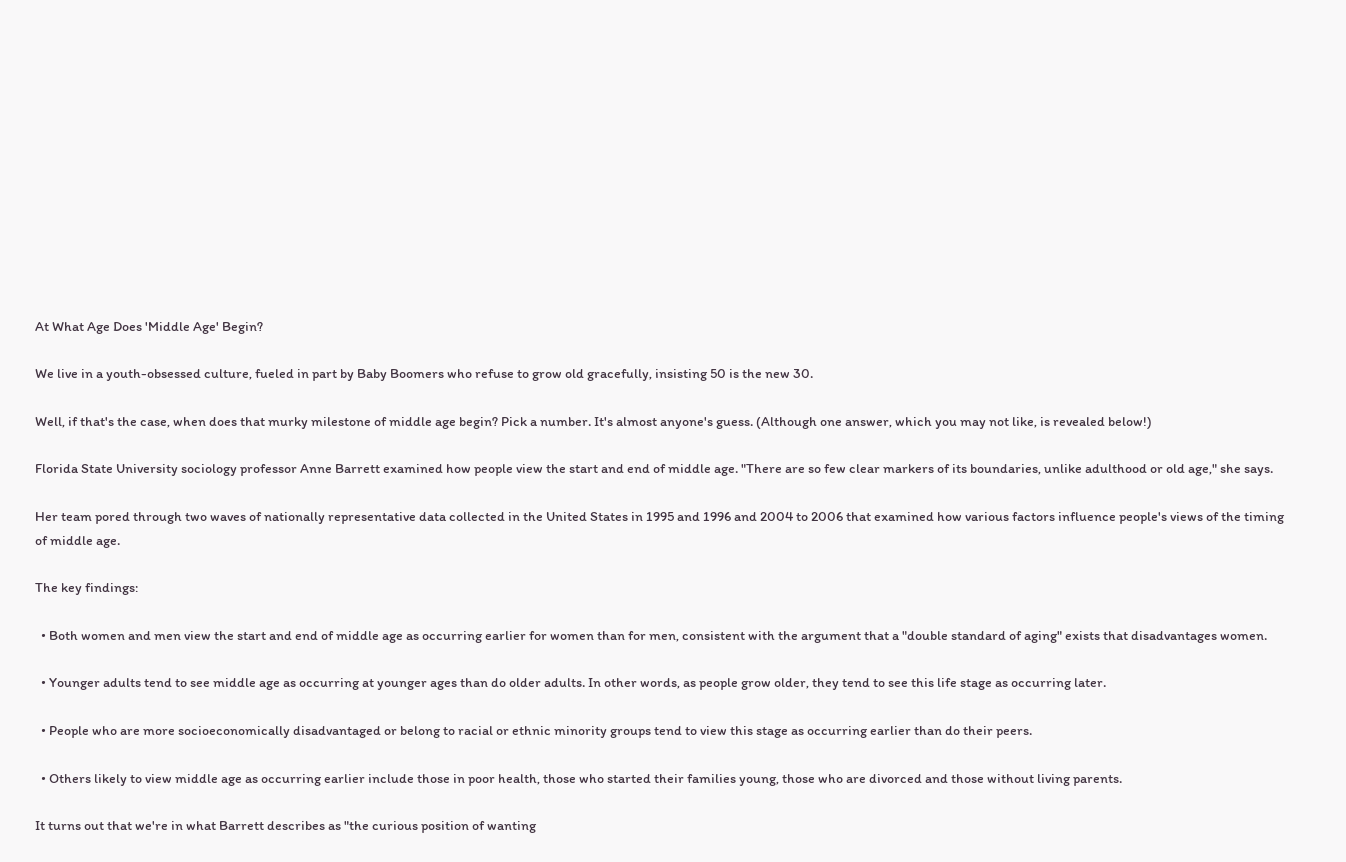At What Age Does 'Middle Age' Begin?

We live in a youth-obsessed culture, fueled in part by Baby Boomers who refuse to grow old gracefully, insisting 50 is the new 30.

Well, if that's the case, when does that murky milestone of middle age begin? Pick a number. It's almost anyone's guess. (Although one answer, which you may not like, is revealed below!)

Florida State University sociology professor Anne Barrett examined how people view the start and end of middle age. "There are so few clear markers of its boundaries, unlike adulthood or old age," she says.

Her team pored through two waves of nationally representative data collected in the United States in 1995 and 1996 and 2004 to 2006 that examined how various factors influence people's views of the timing of middle age.

The key findings:

  • Both women and men view the start and end of middle age as occurring earlier for women than for men, consistent with the argument that a "double standard of aging" exists that disadvantages women.

  • Younger adults tend to see middle age as occurring at younger ages than do older adults. In other words, as people grow older, they tend to see this life stage as occurring later.

  • People who are more socioeconomically disadvantaged or belong to racial or ethnic minority groups tend to view this stage as occurring earlier than do their peers.

  • Others likely to view middle age as occurring earlier include those in poor health, those who started their families young, those who are divorced and those without living parents.

It turns out that we're in what Barrett describes as "the curious position of wanting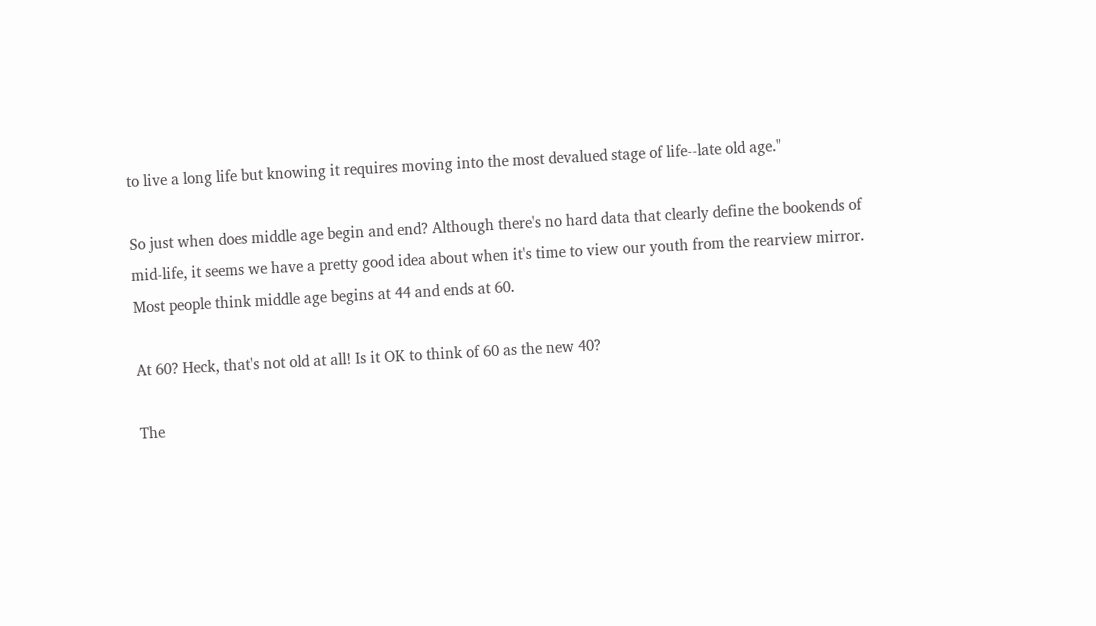to live a long life but knowing it requires moving into the most devalued stage of life--late old age."

So just when does middle age begin and end? Although there's no hard data that clearly define the bookends of mid-life, it seems we have a pretty good idea about when it's time to view our youth from the rearview mirror. Most people think middle age begins at 44 and ends at 60.

At 60? Heck, that's not old at all! Is it OK to think of 60 as the new 40?

The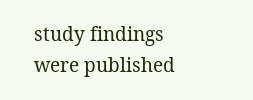study findings were published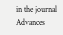in the journal Advances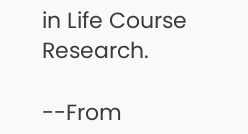in Life Course Research.

--From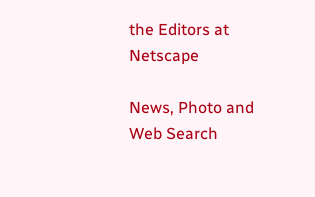the Editors at Netscape

News, Photo and Web Search